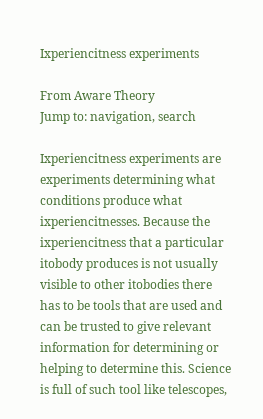Ixperiencitness experiments

From Aware Theory
Jump to: navigation, search

Ixperiencitness experiments are experiments determining what conditions produce what ixperiencitnesses. Because the ixperiencitness that a particular itobody produces is not usually visible to other itobodies there has to be tools that are used and can be trusted to give relevant information for determining or helping to determine this. Science is full of such tool like telescopes,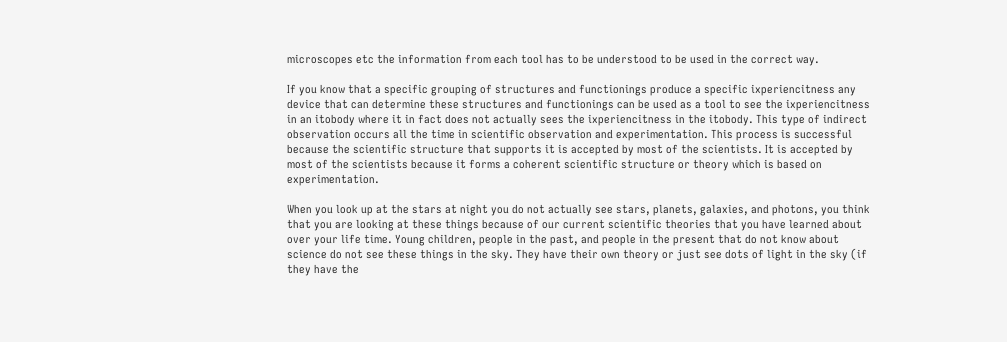microscopes etc the information from each tool has to be understood to be used in the correct way.

If you know that a specific grouping of structures and functionings produce a specific ixperiencitness any device that can determine these structures and functionings can be used as a tool to see the ixperiencitness in an itobody where it in fact does not actually sees the ixperiencitness in the itobody. This type of indirect observation occurs all the time in scientific observation and experimentation. This process is successful because the scientific structure that supports it is accepted by most of the scientists. It is accepted by most of the scientists because it forms a coherent scientific structure or theory which is based on experimentation.

When you look up at the stars at night you do not actually see stars, planets, galaxies, and photons, you think that you are looking at these things because of our current scientific theories that you have learned about over your life time. Young children, people in the past, and people in the present that do not know about science do not see these things in the sky. They have their own theory or just see dots of light in the sky (if they have the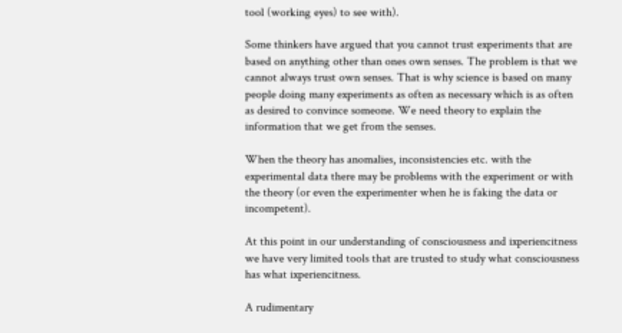tool (working eyes) to see with).

Some thinkers have argued that you cannot trust experiments that are based on anything other than ones own senses. The problem is that we cannot always trust own senses. That is why science is based on many people doing many experiments as often as necessary which is as often as desired to convince someone. We need theory to explain the information that we get from the senses.

When the theory has anomalies, inconsistencies etc. with the experimental data there may be problems with the experiment or with the theory (or even the experimenter when he is faking the data or incompetent).

At this point in our understanding of consciousness and ixperiencitness we have very limited tools that are trusted to study what consciousness has what ixperiencitness.

A rudimentary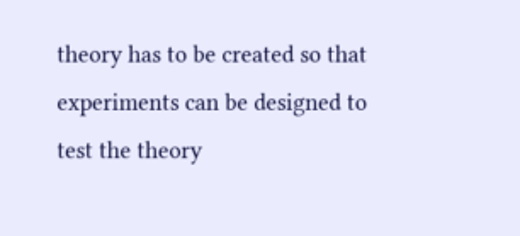theory has to be created so that experiments can be designed to test the theory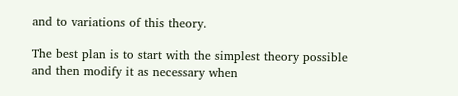and to variations of this theory.

The best plan is to start with the simplest theory possible and then modify it as necessary when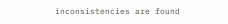inconsistencies are found